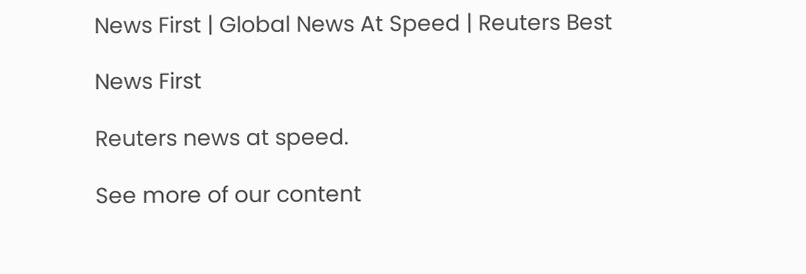News First | Global News At Speed | Reuters Best

News First

Reuters news at speed.

See more of our content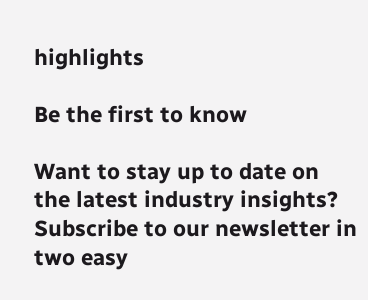highlights

Be the first to know

Want to stay up to date on the latest industry insights? Subscribe to our newsletter in two easy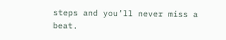steps and you’ll never miss a beat.